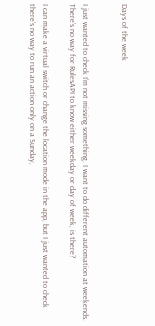Days of the week


I just wanted to check I’m not missing something. I want to do different automation at weekends. There’s no way for RulesAPI to know either weekday or day of week, is there?

I can make a virtual switch or change the location mode in the app, but I just wanted to check there’s no way to run an action only on a Sunday,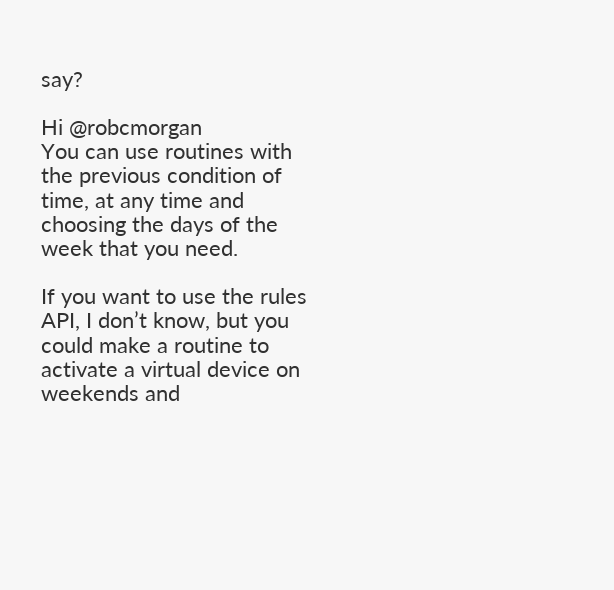say?

Hi @robcmorgan
You can use routines with the previous condition of time, at any time and choosing the days of the week that you need.

If you want to use the rules API, I don’t know, but you could make a routine to activate a virtual device on weekends and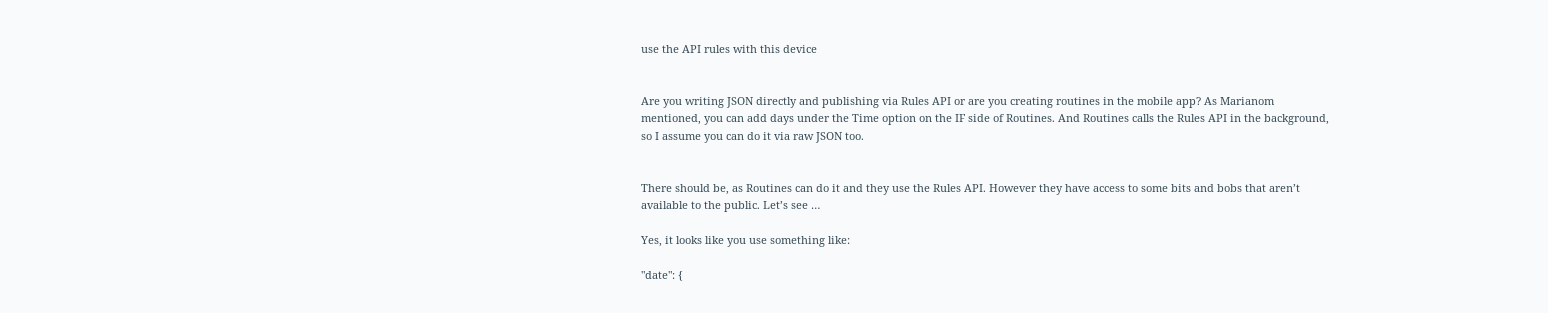use the API rules with this device


Are you writing JSON directly and publishing via Rules API or are you creating routines in the mobile app? As Marianom mentioned, you can add days under the Time option on the IF side of Routines. And Routines calls the Rules API in the background, so I assume you can do it via raw JSON too.


There should be, as Routines can do it and they use the Rules API. However they have access to some bits and bobs that aren’t available to the public. Let’s see …

Yes, it looks like you use something like:

"date": {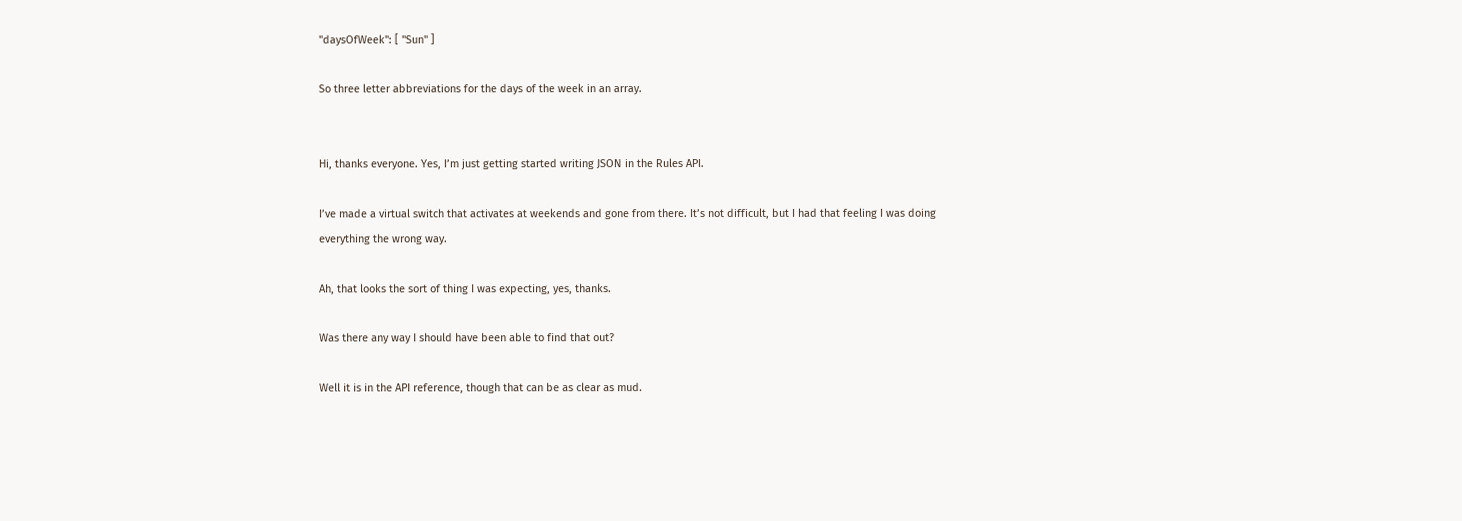"daysOfWeek": [ "Sun" ]

So three letter abbreviations for the days of the week in an array.


Hi, thanks everyone. Yes, I’m just getting started writing JSON in the Rules API.

I’ve made a virtual switch that activates at weekends and gone from there. It’s not difficult, but I had that feeling I was doing everything the wrong way.

Ah, that looks the sort of thing I was expecting, yes, thanks.

Was there any way I should have been able to find that out?

Well it is in the API reference, though that can be as clear as mud.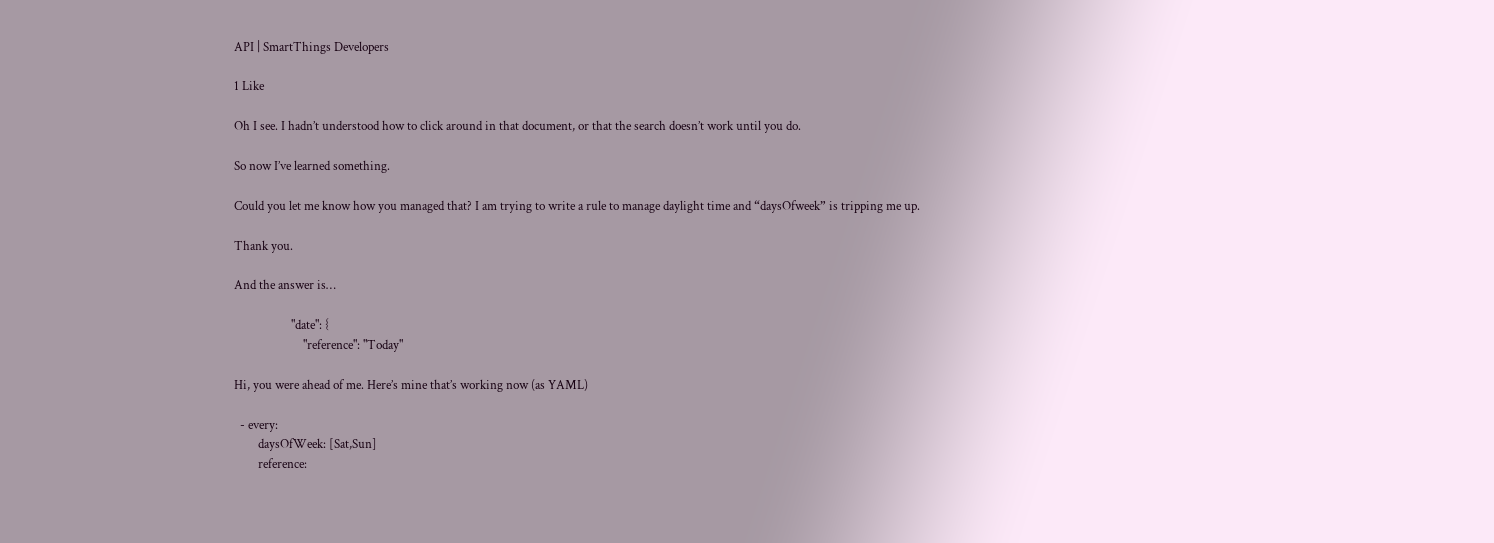API | SmartThings Developers

1 Like

Oh I see. I hadn’t understood how to click around in that document, or that the search doesn’t work until you do.

So now I’ve learned something.

Could you let me know how you managed that? I am trying to write a rule to manage daylight time and “daysOfweek” is tripping me up.

Thank you.

And the answer is…

                   "date": {
                       "reference": "Today"

Hi, you were ahead of me. Here’s mine that’s working now (as YAML)

  - every:
        daysOfWeek: [Sat,Sun]
        reference: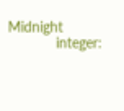Midnight
            integer: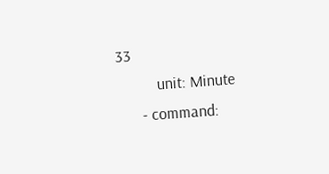33
          unit: Minute
      - command: